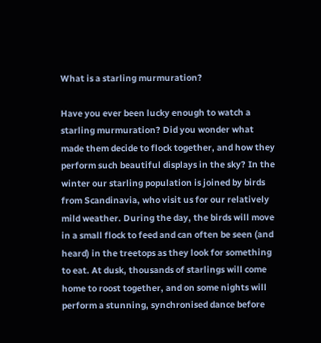What is a starling murmuration?

Have you ever been lucky enough to watch a starling murmuration? Did you wonder what made them decide to flock together, and how they perform such beautiful displays in the sky? In the winter our starling population is joined by birds from Scandinavia, who visit us for our relatively mild weather. During the day, the birds will move in a small flock to feed and can often be seen (and heard) in the treetops as they look for something to eat. At dusk, thousands of starlings will come home to roost together, and on some nights will perform a stunning, synchronised dance before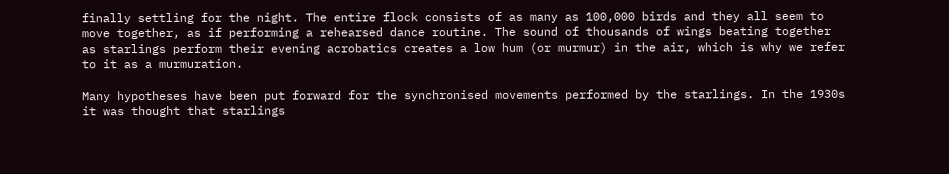finally settling for the night. The entire flock consists of as many as 100,000 birds and they all seem to move together, as if performing a rehearsed dance routine. The sound of thousands of wings beating together as starlings perform their evening acrobatics creates a low hum (or murmur) in the air, which is why we refer to it as a murmuration.

Many hypotheses have been put forward for the synchronised movements performed by the starlings. In the 1930s it was thought that starlings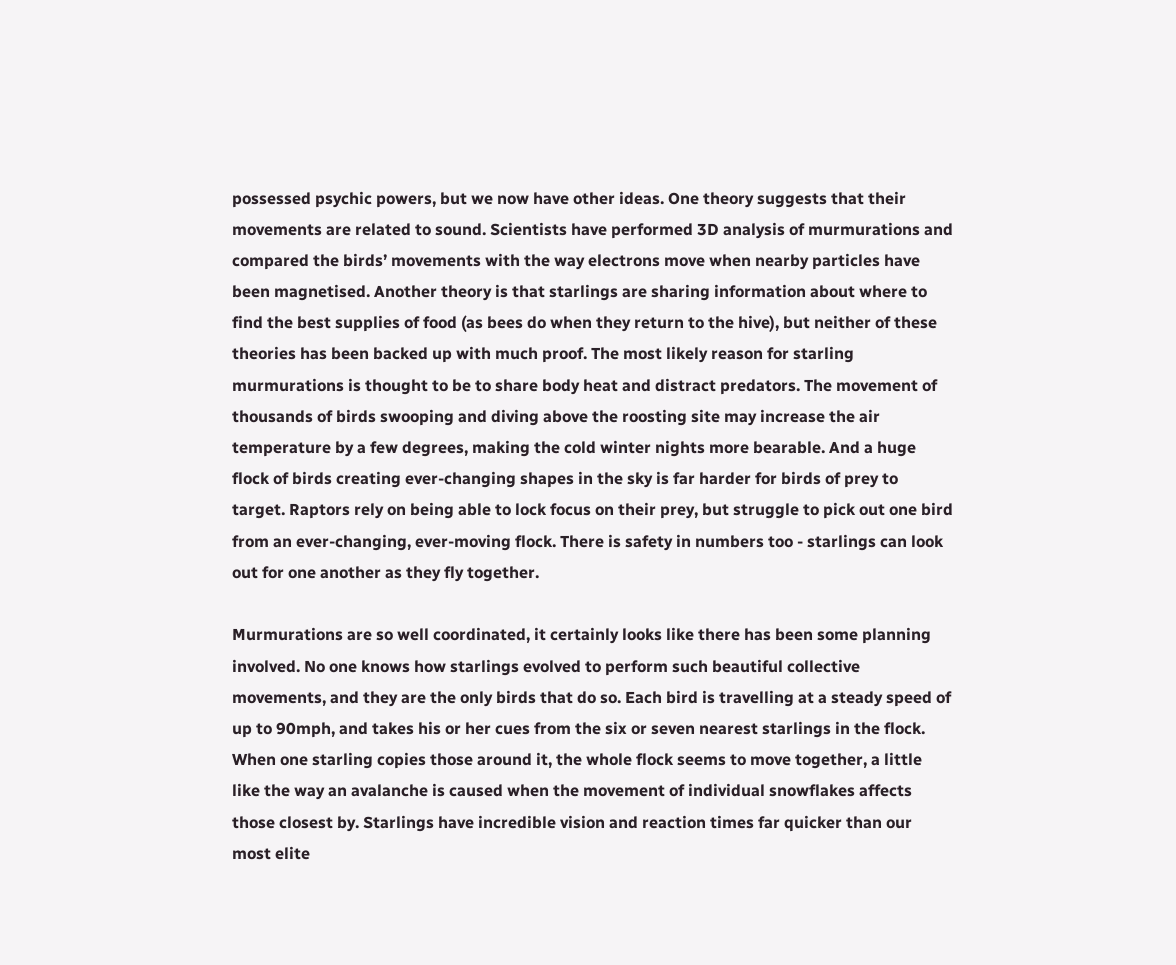possessed psychic powers, but we now have other ideas. One theory suggests that their movements are related to sound. Scientists have performed 3D analysis of murmurations and compared the birds’ movements with the way electrons move when nearby particles have been magnetised. Another theory is that starlings are sharing information about where to find the best supplies of food (as bees do when they return to the hive), but neither of these theories has been backed up with much proof. The most likely reason for starling murmurations is thought to be to share body heat and distract predators. The movement of thousands of birds swooping and diving above the roosting site may increase the air temperature by a few degrees, making the cold winter nights more bearable. And a huge flock of birds creating ever-changing shapes in the sky is far harder for birds of prey to target. Raptors rely on being able to lock focus on their prey, but struggle to pick out one bird from an ever-changing, ever-moving flock. There is safety in numbers too - starlings can look out for one another as they fly together.

Murmurations are so well coordinated, it certainly looks like there has been some planning involved. No one knows how starlings evolved to perform such beautiful collective movements, and they are the only birds that do so. Each bird is travelling at a steady speed of up to 90mph, and takes his or her cues from the six or seven nearest starlings in the flock. When one starling copies those around it, the whole flock seems to move together, a little like the way an avalanche is caused when the movement of individual snowflakes affects those closest by. Starlings have incredible vision and reaction times far quicker than our most elite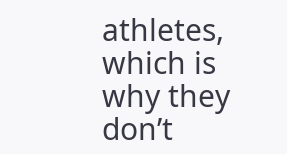athletes, which is why they don’t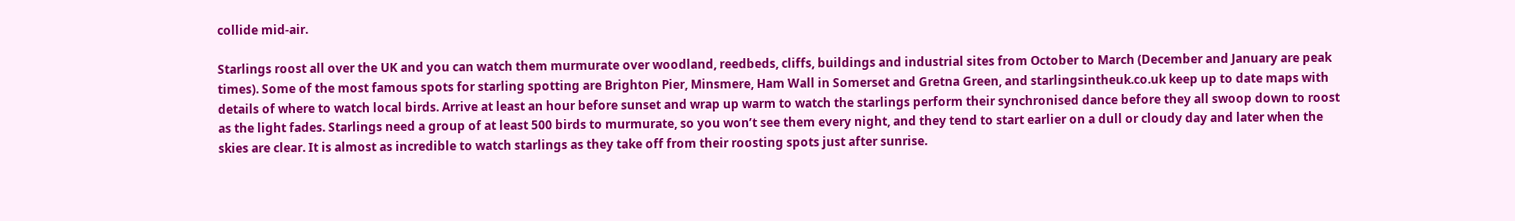collide mid-air.

Starlings roost all over the UK and you can watch them murmurate over woodland, reedbeds, cliffs, buildings and industrial sites from October to March (December and January are peak times). Some of the most famous spots for starling spotting are Brighton Pier, Minsmere, Ham Wall in Somerset and Gretna Green, and starlingsintheuk.co.uk keep up to date maps with details of where to watch local birds. Arrive at least an hour before sunset and wrap up warm to watch the starlings perform their synchronised dance before they all swoop down to roost as the light fades. Starlings need a group of at least 500 birds to murmurate, so you won’t see them every night, and they tend to start earlier on a dull or cloudy day and later when the skies are clear. It is almost as incredible to watch starlings as they take off from their roosting spots just after sunrise.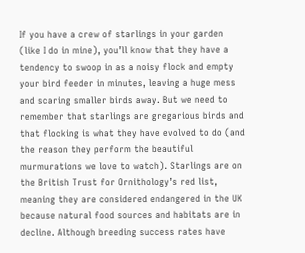If you have a crew of starlings in your garden (like I do in mine), you’ll know that they have a tendency to swoop in as a noisy flock and empty your bird feeder in minutes, leaving a huge mess and scaring smaller birds away. But we need to remember that starlings are gregarious birds and that flocking is what they have evolved to do (and the reason they perform the beautiful murmurations we love to watch). Starlings are on the British Trust for Ornithology’s red list, meaning they are considered endangered in the UK because natural food sources and habitats are in decline. Although breeding success rates have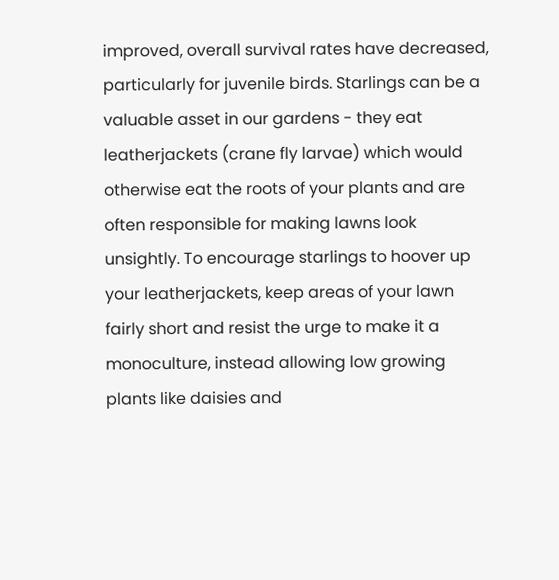improved, overall survival rates have decreased, particularly for juvenile birds. Starlings can be a valuable asset in our gardens - they eat leatherjackets (crane fly larvae) which would otherwise eat the roots of your plants and are often responsible for making lawns look unsightly. To encourage starlings to hoover up your leatherjackets, keep areas of your lawn fairly short and resist the urge to make it a monoculture, instead allowing low growing plants like daisies and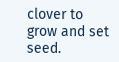clover to grow and set seed.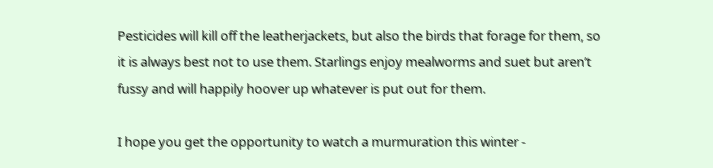Pesticides will kill off the leatherjackets, but also the birds that forage for them, so it is always best not to use them. Starlings enjoy mealworms and suet but aren’t fussy and will happily hoover up whatever is put out for them.

I hope you get the opportunity to watch a murmuration this winter -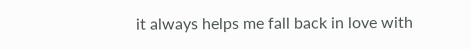it always helps me fall back in love with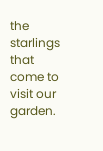the starlings that come to visit our garden.